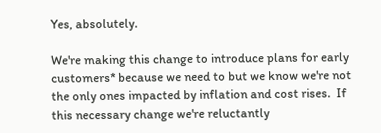Yes, absolutely.

We're making this change to introduce plans for early customers* because we need to but we know we're not the only ones impacted by inflation and cost rises.  If this necessary change we're reluctantly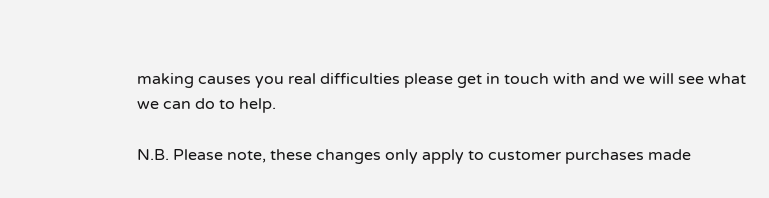making causes you real difficulties please get in touch with and we will see what we can do to help.

N.B. Please note, these changes only apply to customer purchases made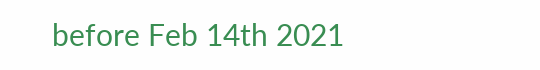before Feb 14th 2021